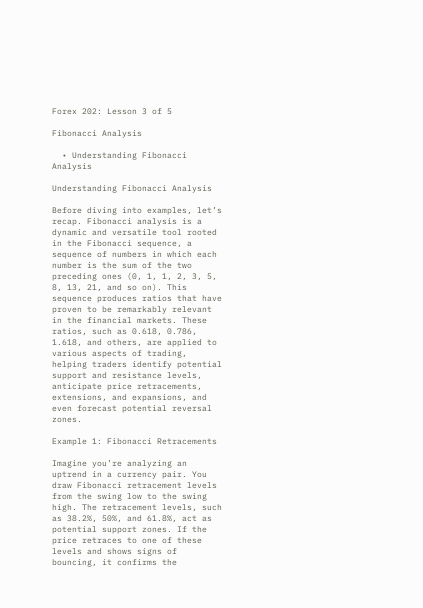Forex 202: Lesson 3 of 5

Fibonacci Analysis

  • Understanding Fibonacci Analysis

Understanding Fibonacci Analysis

Before diving into examples, let’s recap. Fibonacci analysis is a dynamic and versatile tool rooted in the Fibonacci sequence, a sequence of numbers in which each number is the sum of the two preceding ones (0, 1, 1, 2, 3, 5, 8, 13, 21, and so on). This sequence produces ratios that have proven to be remarkably relevant in the financial markets. These ratios, such as 0.618, 0.786, 1.618, and others, are applied to various aspects of trading, helping traders identify potential support and resistance levels, anticipate price retracements, extensions, and expansions, and even forecast potential reversal zones.

Example 1: Fibonacci Retracements

Imagine you’re analyzing an uptrend in a currency pair. You draw Fibonacci retracement levels from the swing low to the swing high. The retracement levels, such as 38.2%, 50%, and 61.8%, act as potential support zones. If the price retraces to one of these levels and shows signs of bouncing, it confirms the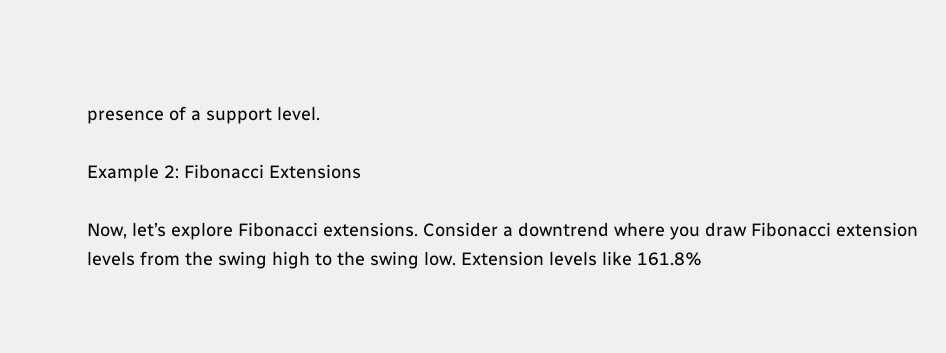presence of a support level.

Example 2: Fibonacci Extensions

Now, let’s explore Fibonacci extensions. Consider a downtrend where you draw Fibonacci extension levels from the swing high to the swing low. Extension levels like 161.8%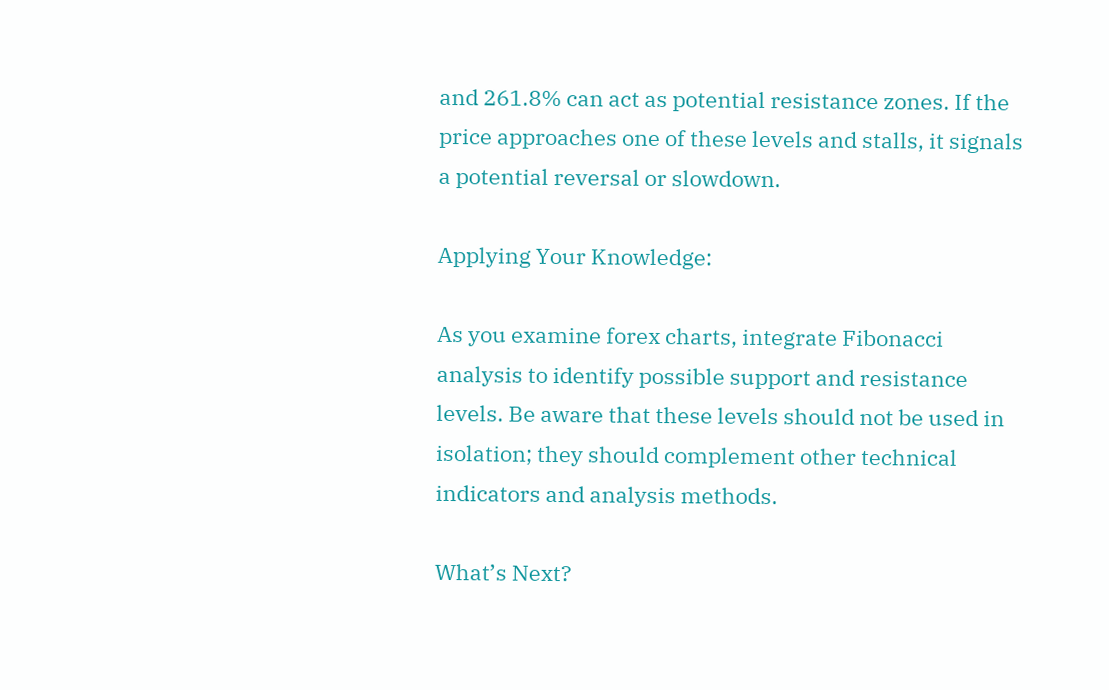and 261.8% can act as potential resistance zones. If the price approaches one of these levels and stalls, it signals a potential reversal or slowdown.

Applying Your Knowledge:

As you examine forex charts, integrate Fibonacci analysis to identify possible support and resistance levels. Be aware that these levels should not be used in isolation; they should complement other technical indicators and analysis methods.

What’s Next?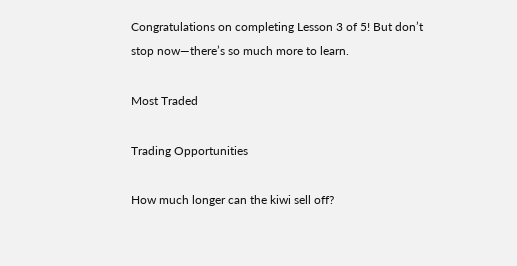Congratulations on completing Lesson 3 of 5! But don’t stop now—there’s so much more to learn.

Most Traded

Trading Opportunities

How much longer can the kiwi sell off?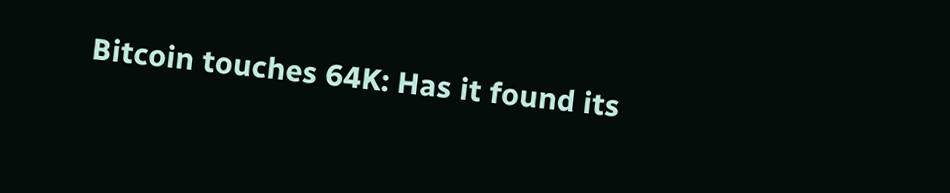Bitcoin touches 64K: Has it found its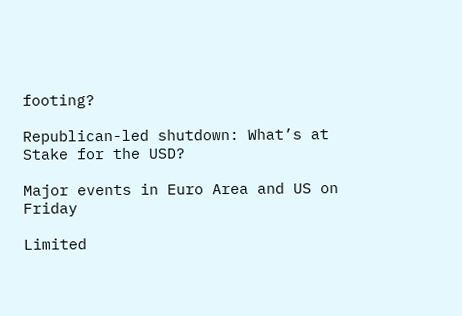footing?

Republican-led shutdown: What’s at Stake for the USD?

Major events in Euro Area and US on Friday

Limited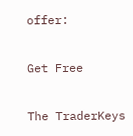offer:

Get Free

The TraderKeys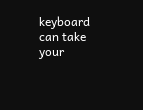keyboard can take your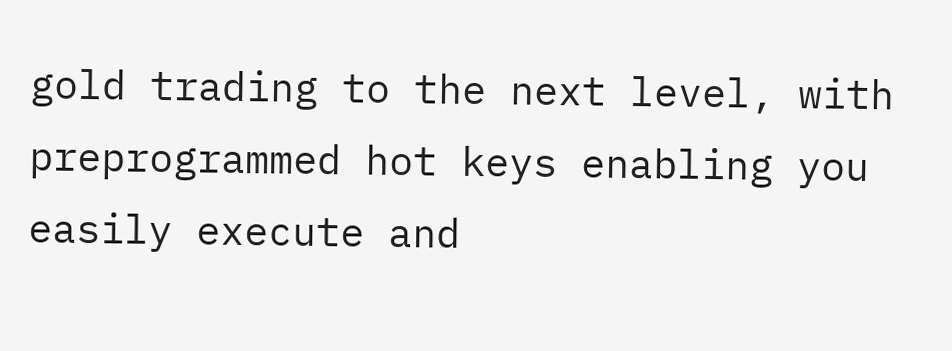gold trading to the next level, with preprogrammed hot keys enabling you easily execute and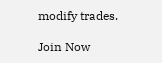modify trades.

Join Now